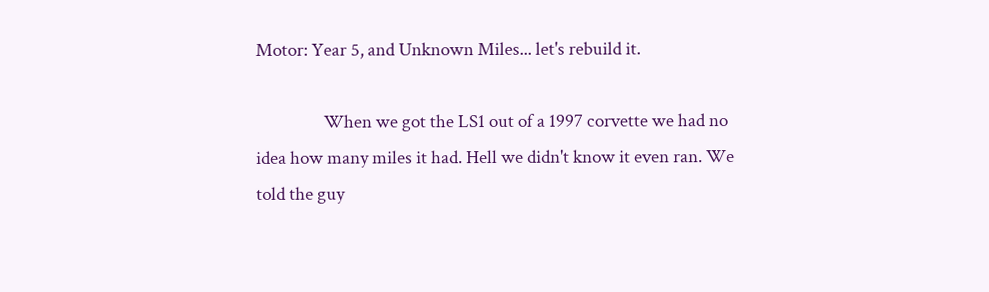Motor: Year 5, and Unknown Miles... let's rebuild it.

                 When we got the LS1 out of a 1997 corvette we had no idea how many miles it had. Hell we didn't know it even ran. We told the guy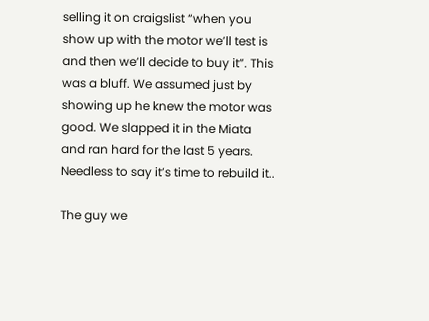selling it on craigslist “when you show up with the motor we’ll test is and then we’ll decide to buy it”. This was a bluff. We assumed just by showing up he knew the motor was good. We slapped it in the Miata and ran hard for the last 5 years. Needless to say it’s time to rebuild it..

The guy we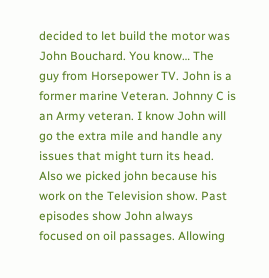decided to let build the motor was John Bouchard. You know… The guy from Horsepower TV. John is a former marine Veteran. Johnny C is an Army veteran. I know John will go the extra mile and handle any issues that might turn its head. Also we picked john because his work on the Television show. Past episodes show John always focused on oil passages. Allowing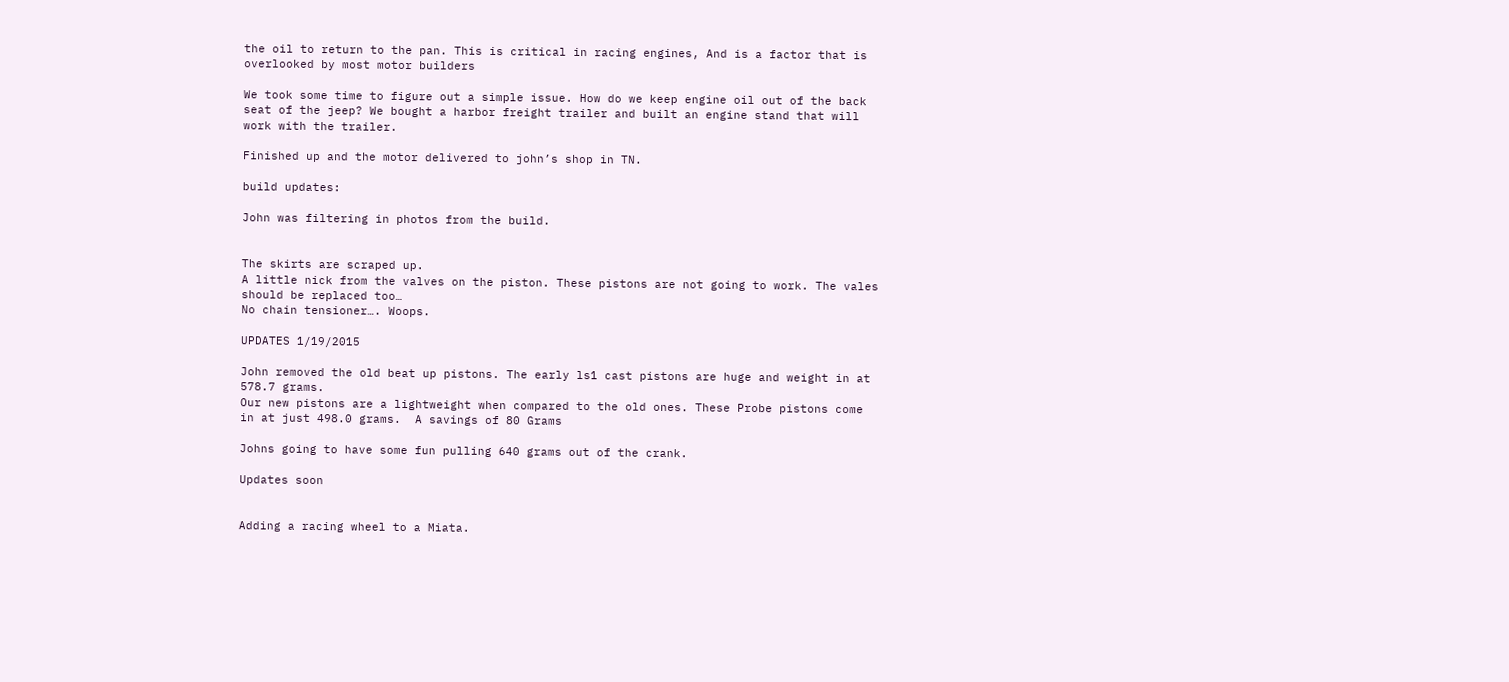the oil to return to the pan. This is critical in racing engines, And is a factor that is overlooked by most motor builders

We took some time to figure out a simple issue. How do we keep engine oil out of the back seat of the jeep? We bought a harbor freight trailer and built an engine stand that will work with the trailer.

Finished up and the motor delivered to john’s shop in TN.

build updates:

John was filtering in photos from the build.


The skirts are scraped up.
A little nick from the valves on the piston. These pistons are not going to work. The vales should be replaced too…
No chain tensioner…. Woops.

UPDATES 1/19/2015

John removed the old beat up pistons. The early ls1 cast pistons are huge and weight in at 578.7 grams.
Our new pistons are a lightweight when compared to the old ones. These Probe pistons come in at just 498.0 grams.  A savings of 80 Grams

Johns going to have some fun pulling 640 grams out of the crank.

Updates soon


Adding a racing wheel to a Miata.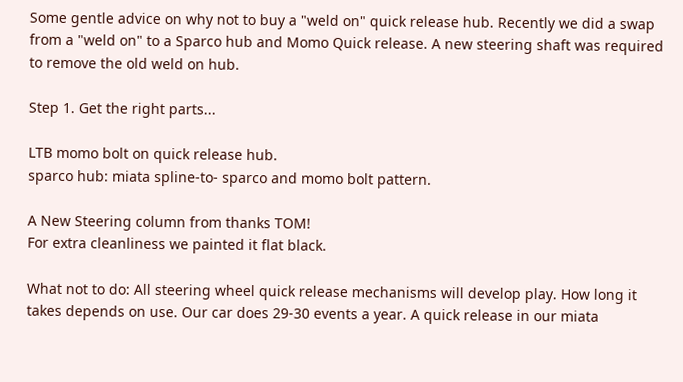Some gentle advice on why not to buy a "weld on" quick release hub. Recently we did a swap from a "weld on" to a Sparco hub and Momo Quick release. A new steering shaft was required to remove the old weld on hub.

Step 1. Get the right parts...

LTB momo bolt on quick release hub.
sparco hub: miata spline-to- sparco and momo bolt pattern.

A New Steering column from thanks TOM!
For extra cleanliness we painted it flat black.

What not to do: All steering wheel quick release mechanisms will develop play. How long it takes depends on use. Our car does 29-30 events a year. A quick release in our miata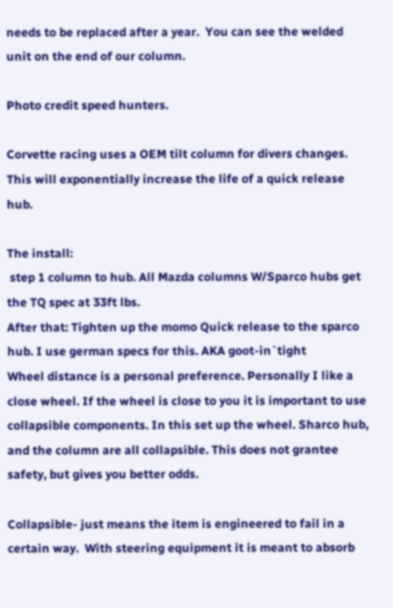needs to be replaced after a year.  You can see the welded unit on the end of our column.

Photo credit speed hunters.

Corvette racing uses a OEM tilt column for divers changes. This will exponentially increase the life of a quick release hub.

The install:
 step 1 column to hub. All Mazda columns W/Sparco hubs get the TQ spec at 33ft lbs.
After that: Tighten up the momo Quick release to the sparco hub. I use german specs for this. AKA goot-in`tight
Wheel distance is a personal preference. Personally I like a close wheel. If the wheel is close to you it is important to use collapsible components. In this set up the wheel. Sharco hub, and the column are all collapsible. This does not grantee safety, but gives you better odds.

Collapsible- just means the item is engineered to fail in a certain way.  With steering equipment it is meant to absorb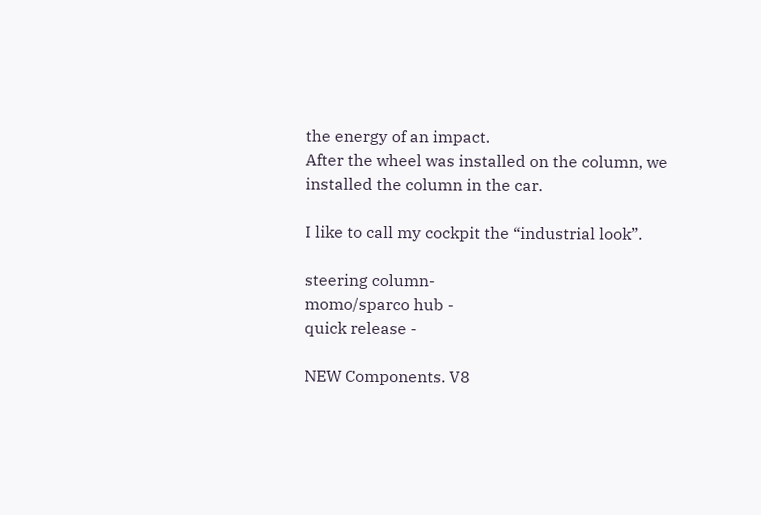the energy of an impact.
After the wheel was installed on the column, we installed the column in the car.

I like to call my cockpit the “industrial look”.

steering column-
momo/sparco hub -
quick release -

NEW Components. V8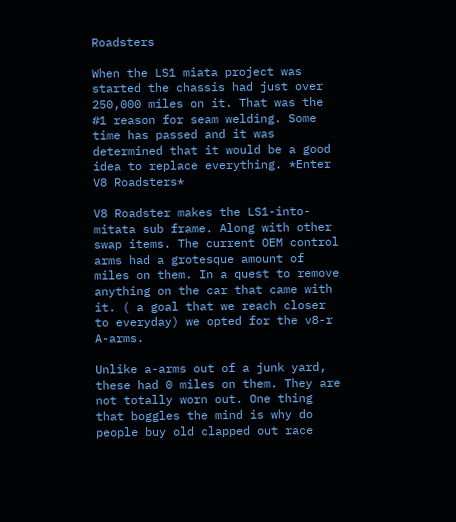Roadsters

When the LS1 miata project was started the chassis had just over 250,000 miles on it. That was the #1 reason for seam welding. Some time has passed and it was determined that it would be a good idea to replace everything. *Enter V8 Roadsters*

V8 Roadster makes the LS1-into-mitata sub frame. Along with other swap items. The current OEM control arms had a grotesque amount of miles on them. In a quest to remove anything on the car that came with it. ( a goal that we reach closer to everyday) we opted for the v8-r A-arms.

Unlike a-arms out of a junk yard, these had 0 miles on them. They are not totally worn out. One thing that boggles the mind is why do people buy old clapped out race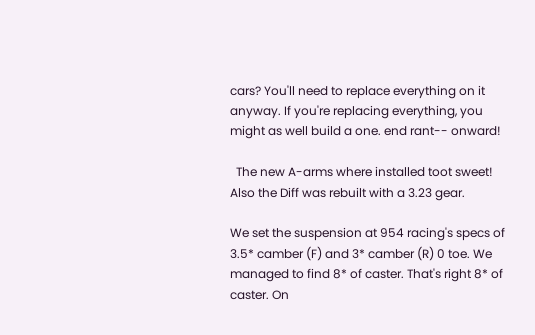cars? You'll need to replace everything on it anyway. If you're replacing everything, you might as well build a one. end rant-- onward!

  The new A-arms where installed toot sweet! Also the Diff was rebuilt with a 3.23 gear.

We set the suspension at 954 racing's specs of 3.5* camber (F) and 3* camber (R) 0 toe. We managed to find 8* of caster. That's right 8* of caster. On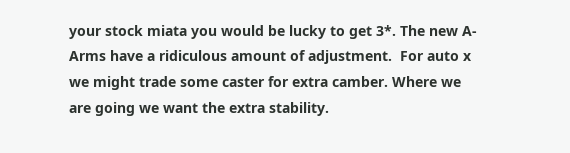your stock miata you would be lucky to get 3*. The new A-Arms have a ridiculous amount of adjustment.  For auto x we might trade some caster for extra camber. Where we are going we want the extra stability.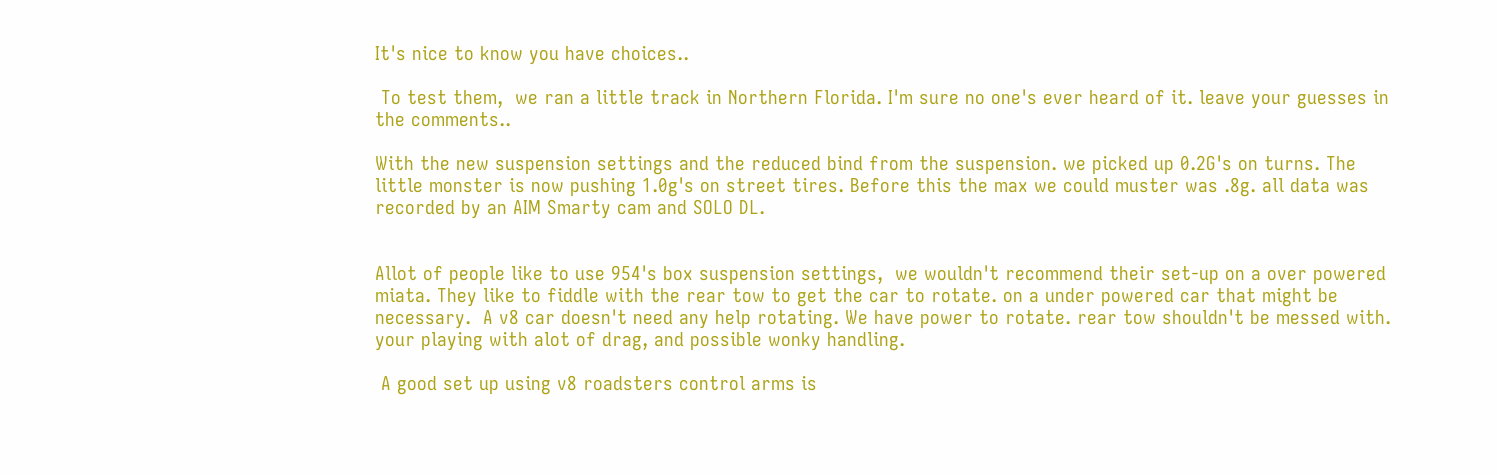It's nice to know you have choices..

 To test them,  we ran a little track in Northern Florida. I'm sure no one's ever heard of it. leave your guesses in the comments..

With the new suspension settings and the reduced bind from the suspension. we picked up 0.2G's on turns. The little monster is now pushing 1.0g's on street tires. Before this the max we could muster was .8g. all data was recorded by an AIM Smarty cam and SOLO DL.


Allot of people like to use 954's box suspension settings,  we wouldn't recommend their set-up on a over powered miata. They like to fiddle with the rear tow to get the car to rotate. on a under powered car that might be necessary.  A v8 car doesn't need any help rotating. We have power to rotate. rear tow shouldn't be messed with. your playing with alot of drag, and possible wonky handling.

 A good set up using v8 roadsters control arms is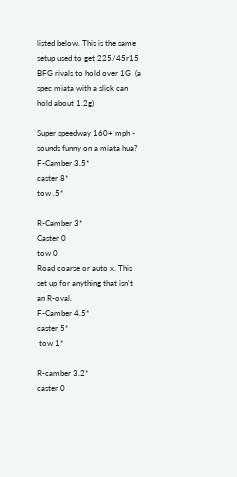listed below. This is the same setup used to get 225/45r15 BFG rivals to hold over 1G  (a spec miata with a slick can hold about 1.2g)

Super speedway 160+ mph - sounds funny on a miata hua?
F-Camber 3.5*
caster 8*
tow .5*

R-Camber 3*
Caster 0
tow 0
Road coarse or auto x. This set up for anything that isn't an R-oval.
F-Camber 4.5*
caster 5*
 tow 1*

R-camber 3.2*
caster 0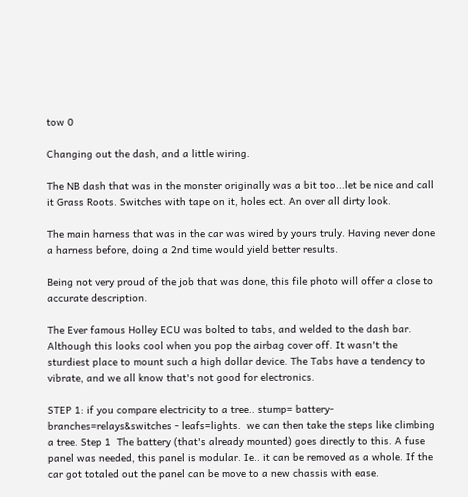tow 0

Changing out the dash, and a little wiring.

The NB dash that was in the monster originally was a bit too...let be nice and call it Grass Roots. Switches with tape on it, holes ect. An over all dirty look.

The main harness that was in the car was wired by yours truly. Having never done a harness before, doing a 2nd time would yield better results.

Being not very proud of the job that was done, this file photo will offer a close to accurate description.

The Ever famous Holley ECU was bolted to tabs, and welded to the dash bar. Although this looks cool when you pop the airbag cover off. It wasn't the sturdiest place to mount such a high dollar device. The Tabs have a tendency to vibrate, and we all know that's not good for electronics.

STEP 1: if you compare electricity to a tree.. stump= battery- branches=relays&switches - leafs=lights.  we can then take the steps like climbing a tree. Step 1  The battery (that's already mounted) goes directly to this. A fuse panel was needed, this panel is modular. Ie.. it can be removed as a whole. If the car got totaled out the panel can be move to a new chassis with ease.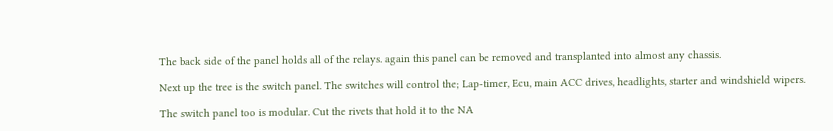The back side of the panel holds all of the relays. again this panel can be removed and transplanted into almost any chassis.

Next up the tree is the switch panel. The switches will control the; Lap-timer, Ecu, main ACC drives, headlights, starter and windshield wipers.

The switch panel too is modular. Cut the rivets that hold it to the NA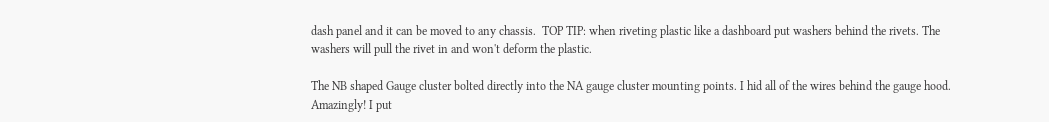dash panel and it can be moved to any chassis.  TOP TIP: when riveting plastic like a dashboard put washers behind the rivets. The washers will pull the rivet in and won't deform the plastic.

The NB shaped Gauge cluster bolted directly into the NA gauge cluster mounting points. I hid all of the wires behind the gauge hood.
Amazingly! I put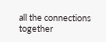all the connections together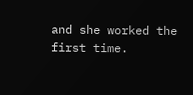and she worked the first time.